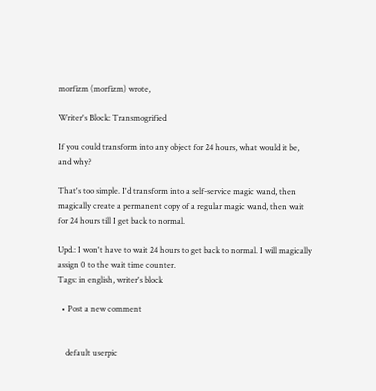morfizm (morfizm) wrote,

Writer's Block: Transmogrified

If you could transform into any object for 24 hours, what would it be, and why?

That's too simple. I'd transform into a self-service magic wand, then magically create a permanent copy of a regular magic wand, then wait for 24 hours till I get back to normal.

Upd.: I won't have to wait 24 hours to get back to normal. I will magically assign 0 to the wait time counter.
Tags: in english, writer's block

  • Post a new comment


    default userpic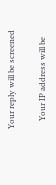Your reply will be screened

    Your IP address will be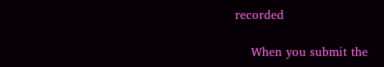recorded

    When you submit the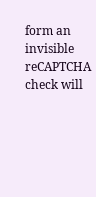form an invisible reCAPTCHA check will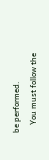be performed.
    You must follow the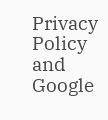Privacy Policy and Google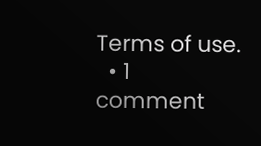Terms of use.
  • 1 comment